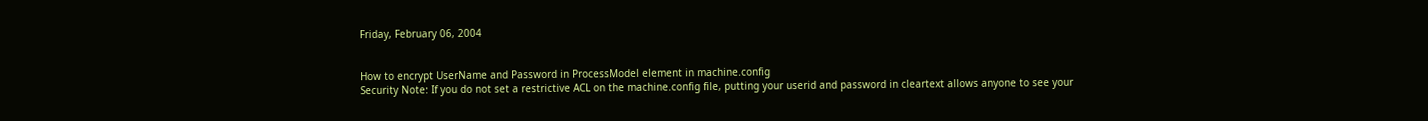Friday, February 06, 2004


How to encrypt UserName and Password in ProcessModel element in machine.config
Security Note: If you do not set a restrictive ACL on the machine.config file, putting your userid and password in cleartext allows anyone to see your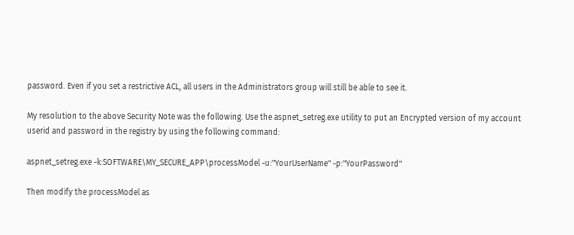password. Even if you set a restrictive ACL, all users in the Administrators group will still be able to see it.

My resolution to the above Security Note was the following. Use the aspnet_setreg.exe utility to put an Encrypted version of my account userid and password in the registry by using the following command:

aspnet_setreg.exe -k:SOFTWARE\MY_SECURE_APP\processModel -u:"YourUserName" -p:"YourPassword"

Then modify the processModel as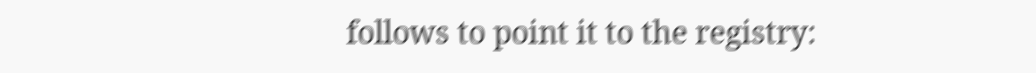follows to point it to the registry: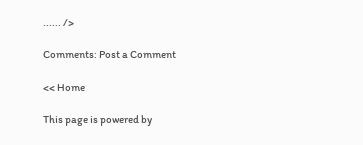...... />

Comments: Post a Comment

<< Home

This page is powered by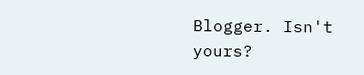Blogger. Isn't yours?